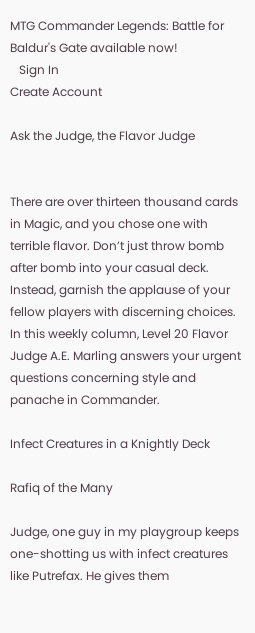MTG Commander Legends: Battle for Baldur's Gate available now!
   Sign In
Create Account

Ask the Judge, the Flavor Judge


There are over thirteen thousand cards in Magic, and you chose one with terrible flavor. Don’t just throw bomb after bomb into your casual deck. Instead, garnish the applause of your fellow players with discerning choices. In this weekly column, Level 20 Flavor Judge A.E. Marling answers your urgent questions concerning style and panache in Commander.

Infect Creatures in a Knightly Deck

Rafiq of the Many

Judge, one guy in my playgroup keeps one-shotting us with infect creatures like Putrefax. He gives them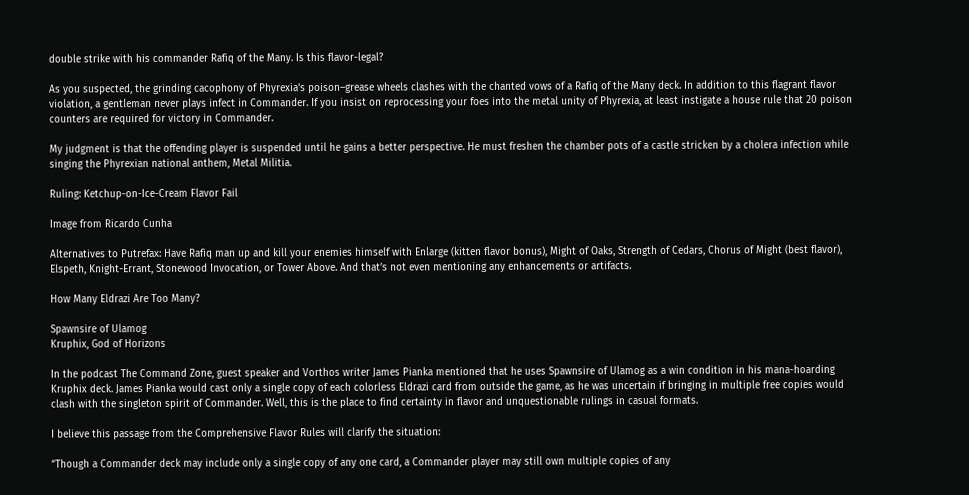double strike with his commander Rafiq of the Many. Is this flavor-legal?

As you suspected, the grinding cacophony of Phyrexia’s poison–grease wheels clashes with the chanted vows of a Rafiq of the Many deck. In addition to this flagrant flavor violation, a gentleman never plays infect in Commander. If you insist on reprocessing your foes into the metal unity of Phyrexia, at least instigate a house rule that 20 poison counters are required for victory in Commander.

My judgment is that the offending player is suspended until he gains a better perspective. He must freshen the chamber pots of a castle stricken by a cholera infection while singing the Phyrexian national anthem, Metal Militia.

Ruling: Ketchup-on-Ice-Cream Flavor Fail

Image from Ricardo Cunha

Alternatives to Putrefax: Have Rafiq man up and kill your enemies himself with Enlarge (kitten flavor bonus), Might of Oaks, Strength of Cedars, Chorus of Might (best flavor), Elspeth, Knight-Errant, Stonewood Invocation, or Tower Above. And that’s not even mentioning any enhancements or artifacts.

How Many Eldrazi Are Too Many?

Spawnsire of Ulamog
Kruphix, God of Horizons

In the podcast The Command Zone, guest speaker and Vorthos writer James Pianka mentioned that he uses Spawnsire of Ulamog as a win condition in his mana-hoarding Kruphix deck. James Pianka would cast only a single copy of each colorless Eldrazi card from outside the game, as he was uncertain if bringing in multiple free copies would clash with the singleton spirit of Commander. Well, this is the place to find certainty in flavor and unquestionable rulings in casual formats.

I believe this passage from the Comprehensive Flavor Rules will clarify the situation:

“Though a Commander deck may include only a single copy of any one card, a Commander player may still own multiple copies of any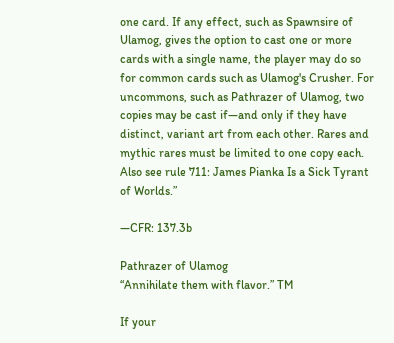one card. If any effect, such as Spawnsire of Ulamog, gives the option to cast one or more cards with a single name, the player may do so for common cards such as Ulamog's Crusher. For uncommons, such as Pathrazer of Ulamog, two copies may be cast if—and only if they have distinct, variant art from each other. Rares and mythic rares must be limited to one copy each. Also see rule 711: James Pianka Is a Sick Tyrant of Worlds.”

—CFR: 137.3b

Pathrazer of Ulamog
“Annihilate them with flavor.” TM

If your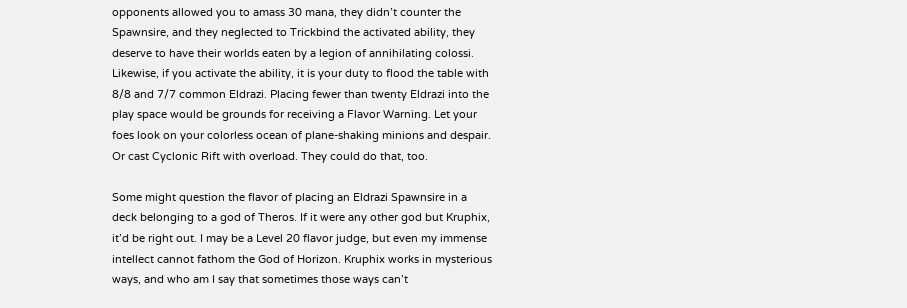opponents allowed you to amass 30 mana, they didn’t counter the Spawnsire, and they neglected to Trickbind the activated ability, they deserve to have their worlds eaten by a legion of annihilating colossi. Likewise, if you activate the ability, it is your duty to flood the table with 8/8 and 7/7 common Eldrazi. Placing fewer than twenty Eldrazi into the play space would be grounds for receiving a Flavor Warning. Let your foes look on your colorless ocean of plane-shaking minions and despair. Or cast Cyclonic Rift with overload. They could do that, too.

Some might question the flavor of placing an Eldrazi Spawnsire in a deck belonging to a god of Theros. If it were any other god but Kruphix, it’d be right out. I may be a Level 20 flavor judge, but even my immense intellect cannot fathom the God of Horizon. Kruphix works in mysterious ways, and who am I say that sometimes those ways can’t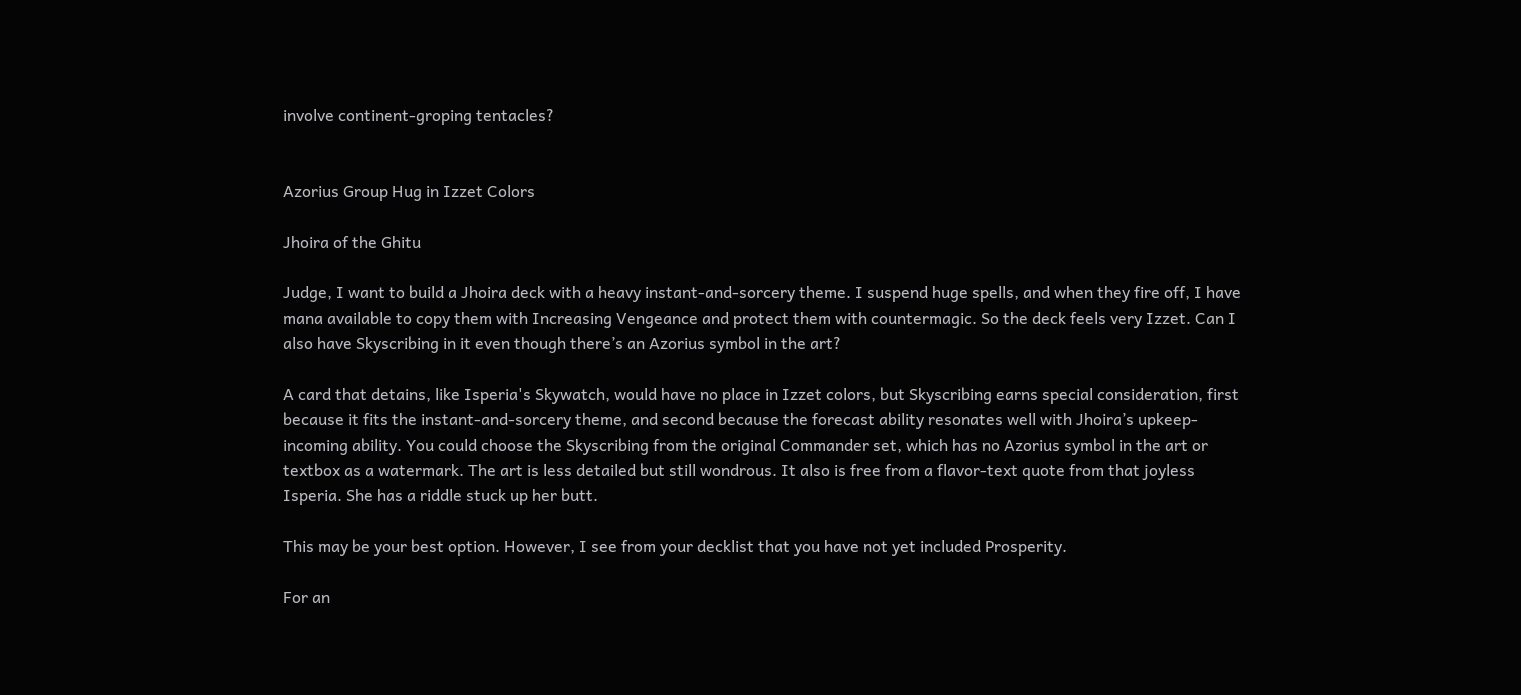involve continent-groping tentacles?


Azorius Group Hug in Izzet Colors

Jhoira of the Ghitu

Judge, I want to build a Jhoira deck with a heavy instant-and-sorcery theme. I suspend huge spells, and when they fire off, I have mana available to copy them with Increasing Vengeance and protect them with countermagic. So the deck feels very Izzet. Can I also have Skyscribing in it even though there’s an Azorius symbol in the art?

A card that detains, like Isperia's Skywatch, would have no place in Izzet colors, but Skyscribing earns special consideration, first because it fits the instant-and-sorcery theme, and second because the forecast ability resonates well with Jhoira’s upkeep-incoming ability. You could choose the Skyscribing from the original Commander set, which has no Azorius symbol in the art or textbox as a watermark. The art is less detailed but still wondrous. It also is free from a flavor-text quote from that joyless Isperia. She has a riddle stuck up her butt.

This may be your best option. However, I see from your decklist that you have not yet included Prosperity.

For an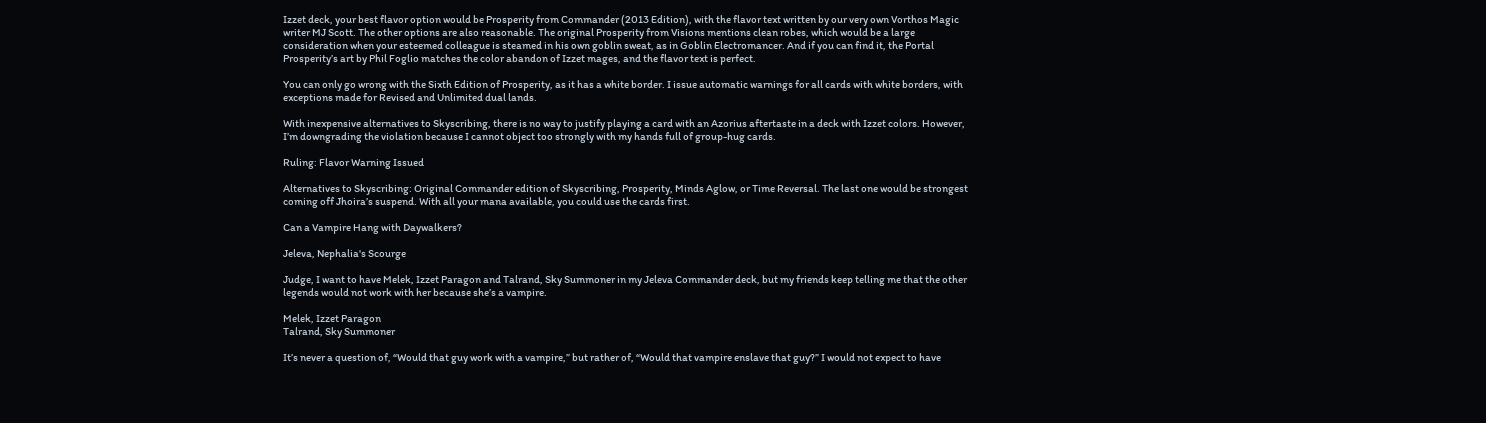Izzet deck, your best flavor option would be Prosperity from Commander (2013 Edition), with the flavor text written by our very own Vorthos Magic writer MJ Scott. The other options are also reasonable. The original Prosperity from Visions mentions clean robes, which would be a large consideration when your esteemed colleague is steamed in his own goblin sweat, as in Goblin Electromancer. And if you can find it, the Portal Prosperity’s art by Phil Foglio matches the color abandon of Izzet mages, and the flavor text is perfect.

You can only go wrong with the Sixth Edition of Prosperity, as it has a white border. I issue automatic warnings for all cards with white borders, with exceptions made for Revised and Unlimited dual lands.

With inexpensive alternatives to Skyscribing, there is no way to justify playing a card with an Azorius aftertaste in a deck with Izzet colors. However, I’m downgrading the violation because I cannot object too strongly with my hands full of group-hug cards.

Ruling: Flavor Warning Issued

Alternatives to Skyscribing: Original Commander edition of Skyscribing, Prosperity, Minds Aglow, or Time Reversal. The last one would be strongest coming off Jhoira’s suspend. With all your mana available, you could use the cards first.

Can a Vampire Hang with Daywalkers?

Jeleva, Nephalia's Scourge

Judge, I want to have Melek, Izzet Paragon and Talrand, Sky Summoner in my Jeleva Commander deck, but my friends keep telling me that the other legends would not work with her because she’s a vampire.

Melek, Izzet Paragon
Talrand, Sky Summoner

It’s never a question of, “Would that guy work with a vampire,” but rather of, “Would that vampire enslave that guy?” I would not expect to have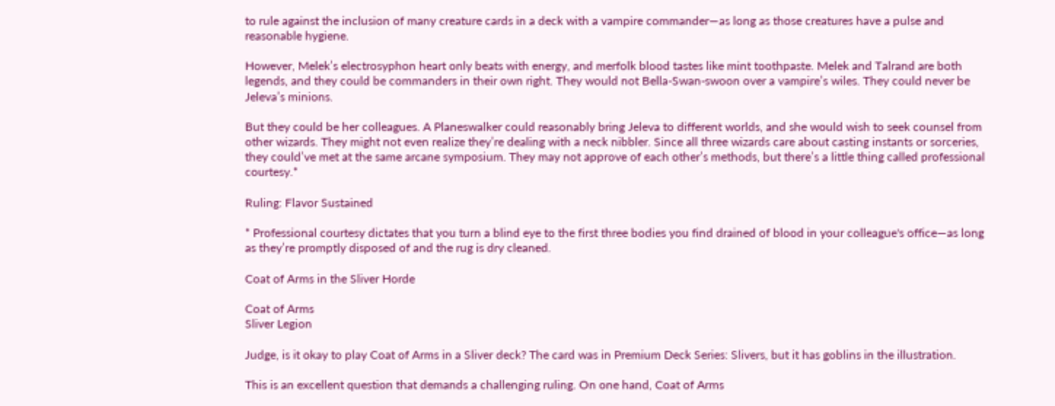to rule against the inclusion of many creature cards in a deck with a vampire commander—as long as those creatures have a pulse and reasonable hygiene.

However, Melek’s electrosyphon heart only beats with energy, and merfolk blood tastes like mint toothpaste. Melek and Talrand are both legends, and they could be commanders in their own right. They would not Bella-Swan-swoon over a vampire’s wiles. They could never be Jeleva’s minions.

But they could be her colleagues. A Planeswalker could reasonably bring Jeleva to different worlds, and she would wish to seek counsel from other wizards. They might not even realize they’re dealing with a neck nibbler. Since all three wizards care about casting instants or sorceries, they could’ve met at the same arcane symposium. They may not approve of each other’s methods, but there’s a little thing called professional courtesy.*

Ruling: Flavor Sustained

* Professional courtesy dictates that you turn a blind eye to the first three bodies you find drained of blood in your colleague's office—as long as they’re promptly disposed of and the rug is dry cleaned.

Coat of Arms in the Sliver Horde

Coat of Arms
Sliver Legion

Judge, is it okay to play Coat of Arms in a Sliver deck? The card was in Premium Deck Series: Slivers, but it has goblins in the illustration.

This is an excellent question that demands a challenging ruling. On one hand, Coat of Arms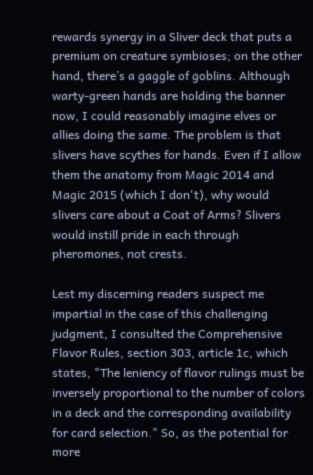rewards synergy in a Sliver deck that puts a premium on creature symbioses; on the other hand, there’s a gaggle of goblins. Although warty-green hands are holding the banner now, I could reasonably imagine elves or allies doing the same. The problem is that slivers have scythes for hands. Even if I allow them the anatomy from Magic 2014 and Magic 2015 (which I don't), why would slivers care about a Coat of Arms? Slivers would instill pride in each through pheromones, not crests.

Lest my discerning readers suspect me impartial in the case of this challenging judgment, I consulted the Comprehensive Flavor Rules, section 303, article 1c, which states, "The leniency of flavor rulings must be inversely proportional to the number of colors in a deck and the corresponding availability for card selection." So, as the potential for more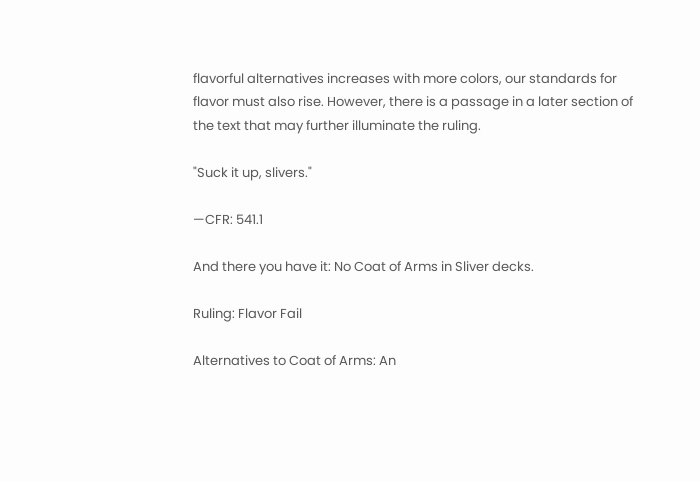flavorful alternatives increases with more colors, our standards for flavor must also rise. However, there is a passage in a later section of the text that may further illuminate the ruling.

"Suck it up, slivers."

—CFR: 541.1

And there you have it: No Coat of Arms in Sliver decks.

Ruling: Flavor Fail

Alternatives to Coat of Arms: An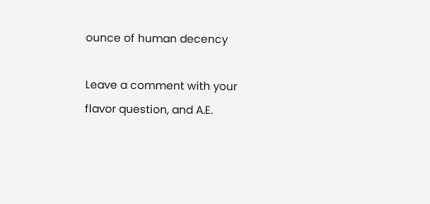ounce of human decency

Leave a comment with your flavor question, and A.E.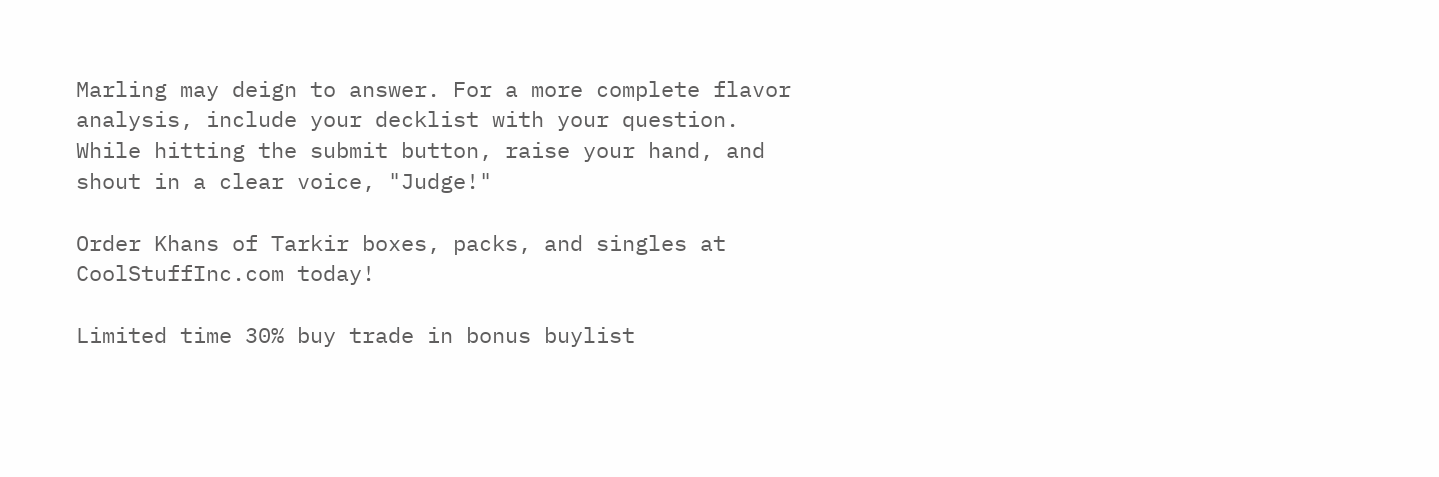Marling may deign to answer. For a more complete flavor analysis, include your decklist with your question. While hitting the submit button, raise your hand, and shout in a clear voice, "Judge!"

Order Khans of Tarkir boxes, packs, and singles at CoolStuffInc.com today!

Limited time 30% buy trade in bonus buylist